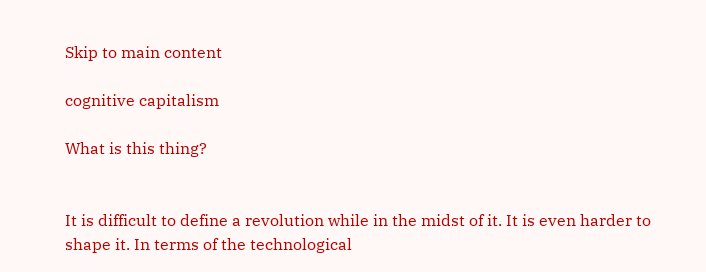Skip to main content

cognitive capitalism

What is this thing?


It is difficult to define a revolution while in the midst of it. It is even harder to shape it. In terms of the technological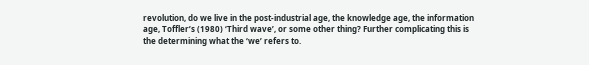revolution, do we live in the post-industrial age, the knowledge age, the information age, Toffler’s (1980) ‘Third wave’, or some other thing? Further complicating this is the determining what the ‘we’ refers to.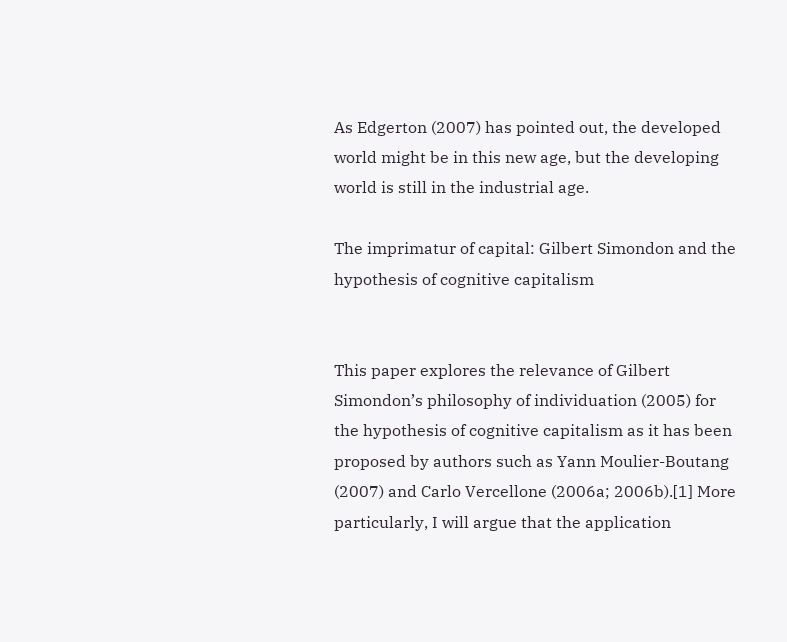As Edgerton (2007) has pointed out, the developed world might be in this new age, but the developing world is still in the industrial age.

The imprimatur of capital: Gilbert Simondon and the hypothesis of cognitive capitalism


This paper explores the relevance of Gilbert Simondon’s philosophy of individuation (2005) for the hypothesis of cognitive capitalism as it has been proposed by authors such as Yann Moulier-Boutang (2007) and Carlo Vercellone (2006a; 2006b).[1] More particularly, I will argue that the application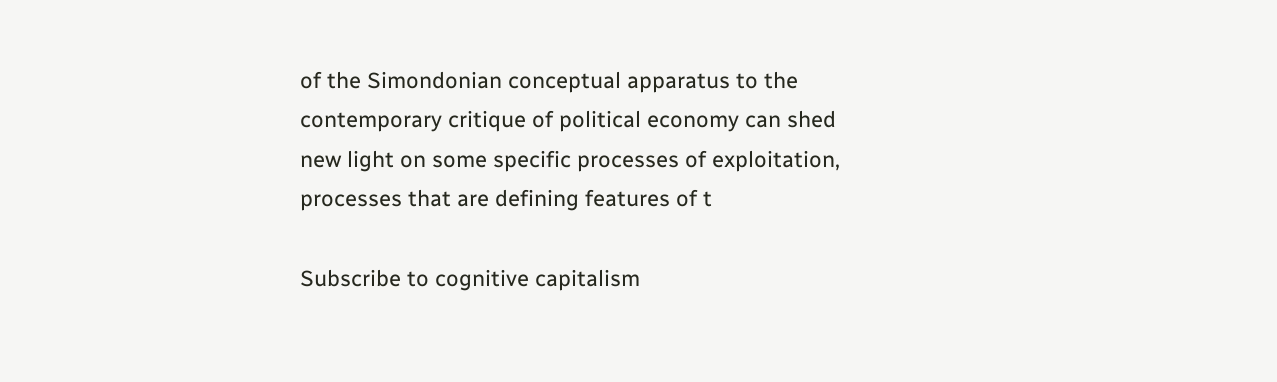of the Simondonian conceptual apparatus to the contemporary critique of political economy can shed new light on some specific processes of exploitation, processes that are defining features of t

Subscribe to cognitive capitalism